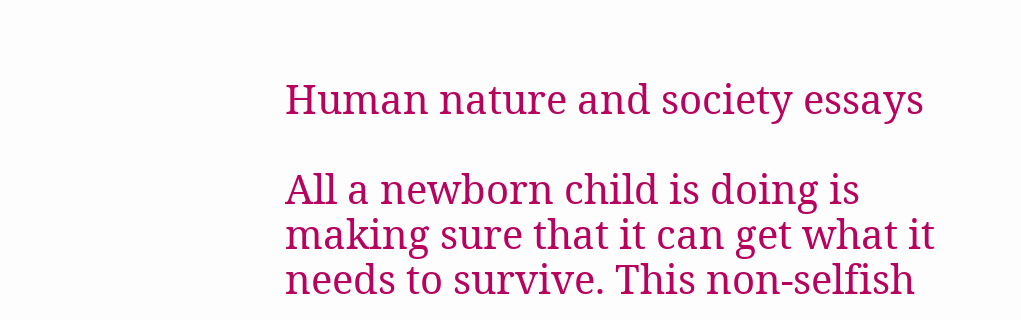Human nature and society essays

All a newborn child is doing is making sure that it can get what it needs to survive. This non-selfish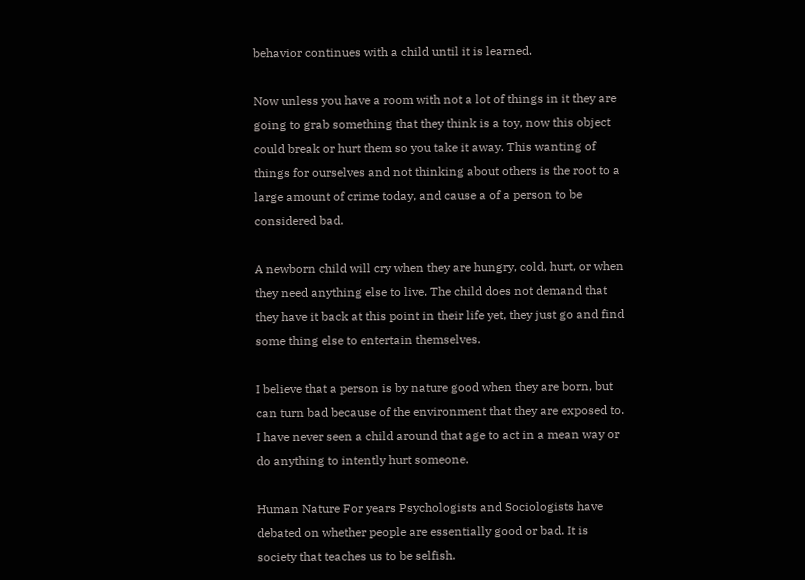behavior continues with a child until it is learned.

Now unless you have a room with not a lot of things in it they are going to grab something that they think is a toy, now this object could break or hurt them so you take it away. This wanting of things for ourselves and not thinking about others is the root to a large amount of crime today, and cause a of a person to be considered bad.

A newborn child will cry when they are hungry, cold, hurt, or when they need anything else to live. The child does not demand that they have it back at this point in their life yet, they just go and find some thing else to entertain themselves.

I believe that a person is by nature good when they are born, but can turn bad because of the environment that they are exposed to. I have never seen a child around that age to act in a mean way or do anything to intently hurt someone.

Human Nature For years Psychologists and Sociologists have debated on whether people are essentially good or bad. It is society that teaches us to be selfish.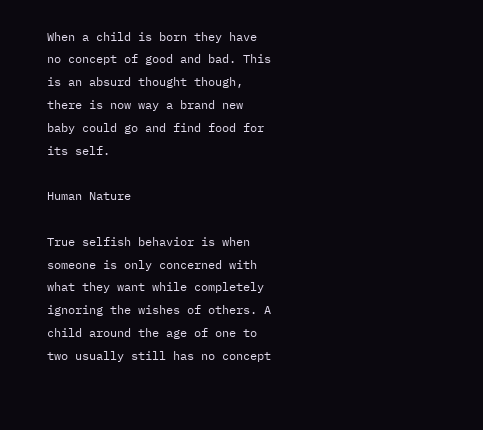When a child is born they have no concept of good and bad. This is an absurd thought though, there is now way a brand new baby could go and find food for its self.

Human Nature

True selfish behavior is when someone is only concerned with what they want while completely ignoring the wishes of others. A child around the age of one to two usually still has no concept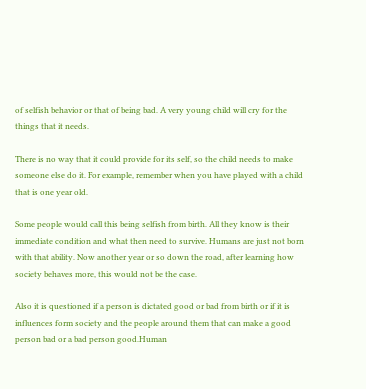of selfish behavior or that of being bad. A very young child will cry for the things that it needs.

There is no way that it could provide for its self, so the child needs to make someone else do it. For example, remember when you have played with a child that is one year old.

Some people would call this being selfish from birth. All they know is their immediate condition and what then need to survive. Humans are just not born with that ability. Now another year or so down the road, after learning how society behaves more, this would not be the case.

Also it is questioned if a person is dictated good or bad from birth or if it is influences form society and the people around them that can make a good person bad or a bad person good.Human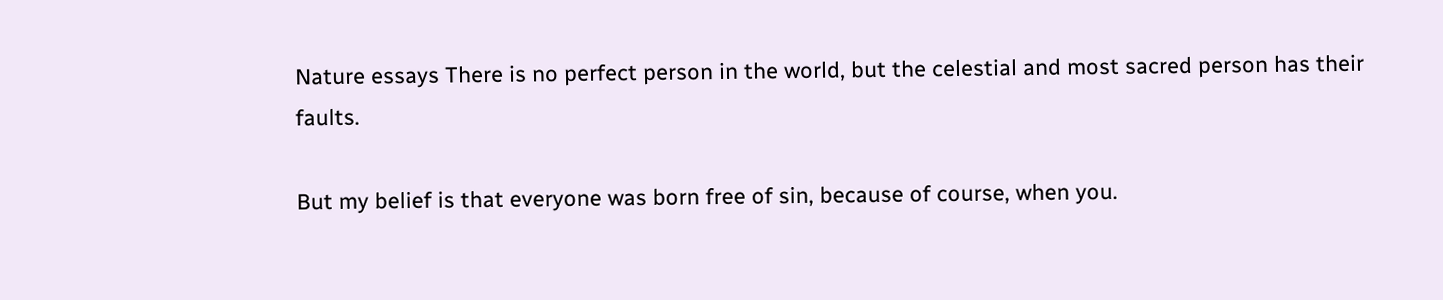Nature essays There is no perfect person in the world, but the celestial and most sacred person has their faults.

But my belief is that everyone was born free of sin, because of course, when you.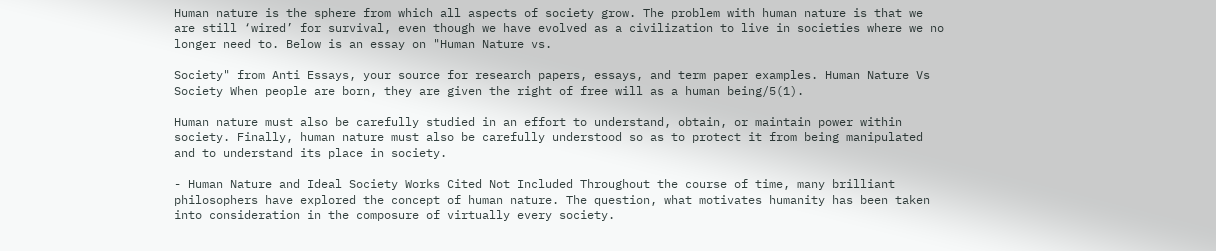Human nature is the sphere from which all aspects of society grow. The problem with human nature is that we are still ‘wired’ for survival, even though we have evolved as a civilization to live in societies where we no longer need to. Below is an essay on "Human Nature vs.

Society" from Anti Essays, your source for research papers, essays, and term paper examples. Human Nature Vs Society When people are born, they are given the right of free will as a human being/5(1).

Human nature must also be carefully studied in an effort to understand, obtain, or maintain power within society. Finally, human nature must also be carefully understood so as to protect it from being manipulated and to understand its place in society.

- Human Nature and Ideal Society Works Cited Not Included Throughout the course of time, many brilliant philosophers have explored the concept of human nature. The question, what motivates humanity has been taken into consideration in the composure of virtually every society.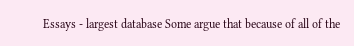Essays - largest database Some argue that because of all of the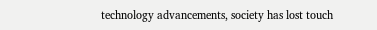technology advancements, society has lost touch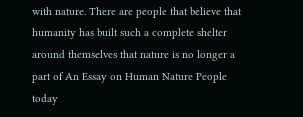with nature. There are people that believe that humanity has built such a complete shelter around themselves that nature is no longer a part of An Essay on Human Nature People today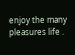enjoy the many pleasures life .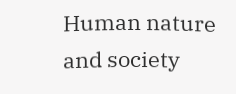Human nature and society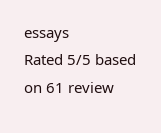essays
Rated 5/5 based on 61 review